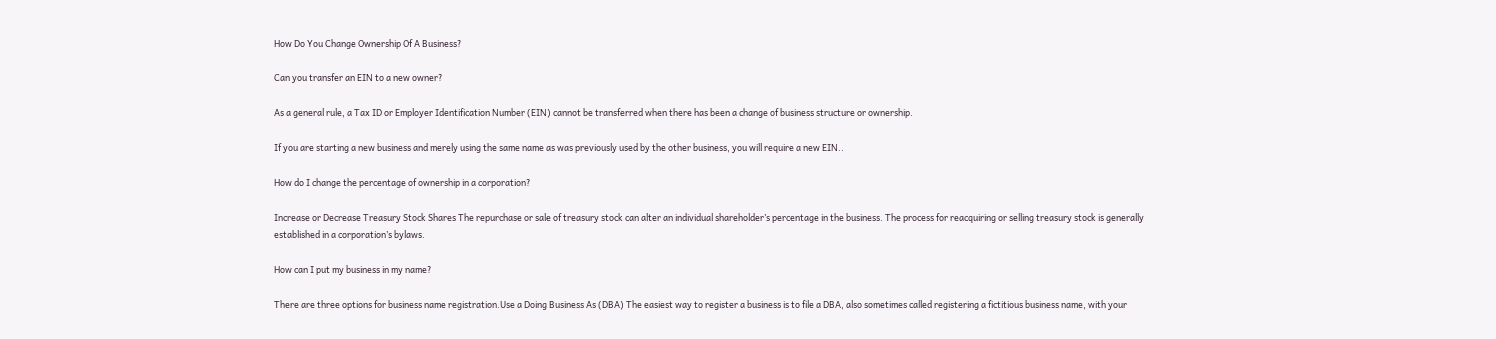How Do You Change Ownership Of A Business?

Can you transfer an EIN to a new owner?

As a general rule, a Tax ID or Employer Identification Number (EIN) cannot be transferred when there has been a change of business structure or ownership.

If you are starting a new business and merely using the same name as was previously used by the other business, you will require a new EIN..

How do I change the percentage of ownership in a corporation?

Increase or Decrease Treasury Stock Shares The repurchase or sale of treasury stock can alter an individual shareholder’s percentage in the business. The process for reacquiring or selling treasury stock is generally established in a corporation’s bylaws.

How can I put my business in my name?

There are three options for business name registration.Use a Doing Business As (DBA) The easiest way to register a business is to file a DBA, also sometimes called registering a fictitious business name, with your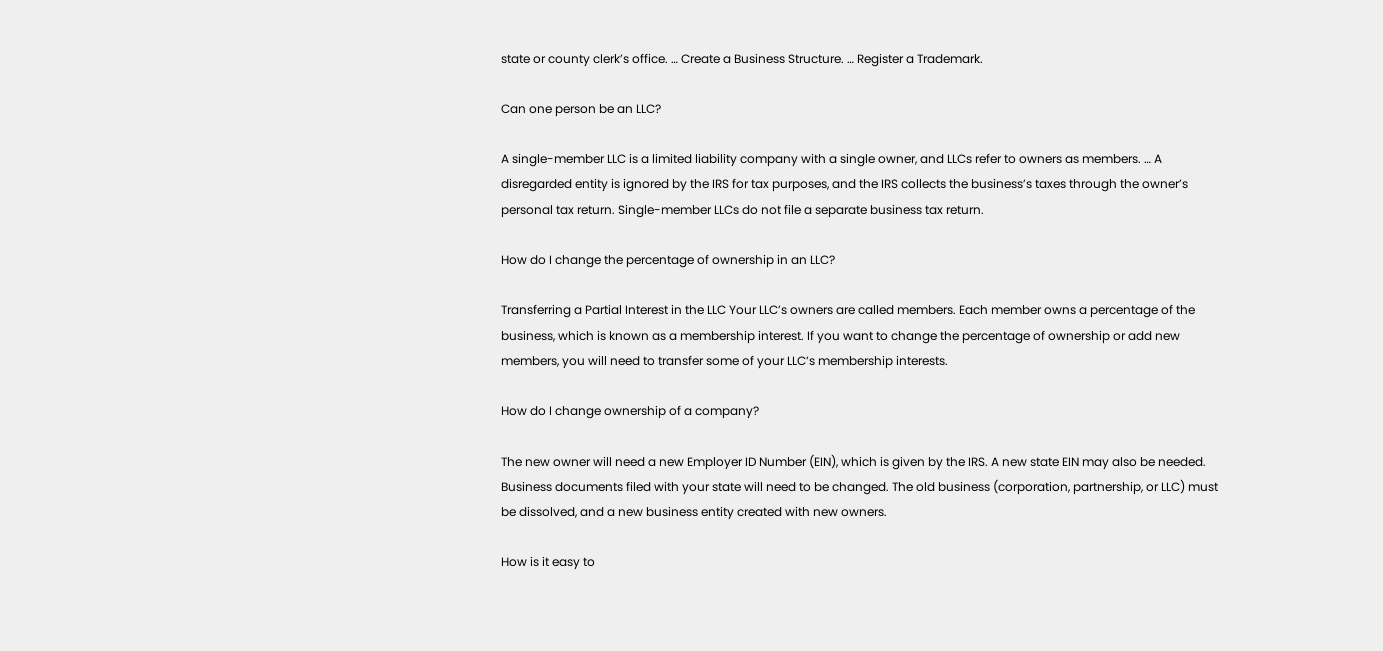state or county clerk’s office. … Create a Business Structure. … Register a Trademark.

Can one person be an LLC?

A single-member LLC is a limited liability company with a single owner, and LLCs refer to owners as members. … A disregarded entity is ignored by the IRS for tax purposes, and the IRS collects the business’s taxes through the owner’s personal tax return. Single-member LLCs do not file a separate business tax return.

How do I change the percentage of ownership in an LLC?

Transferring a Partial Interest in the LLC Your LLC’s owners are called members. Each member owns a percentage of the business, which is known as a membership interest. If you want to change the percentage of ownership or add new members, you will need to transfer some of your LLC’s membership interests.

How do I change ownership of a company?

The new owner will need a new Employer ID Number (EIN), which is given by the IRS. A new state EIN may also be needed. Business documents filed with your state will need to be changed. The old business (corporation, partnership, or LLC) must be dissolved, and a new business entity created with new owners.

How is it easy to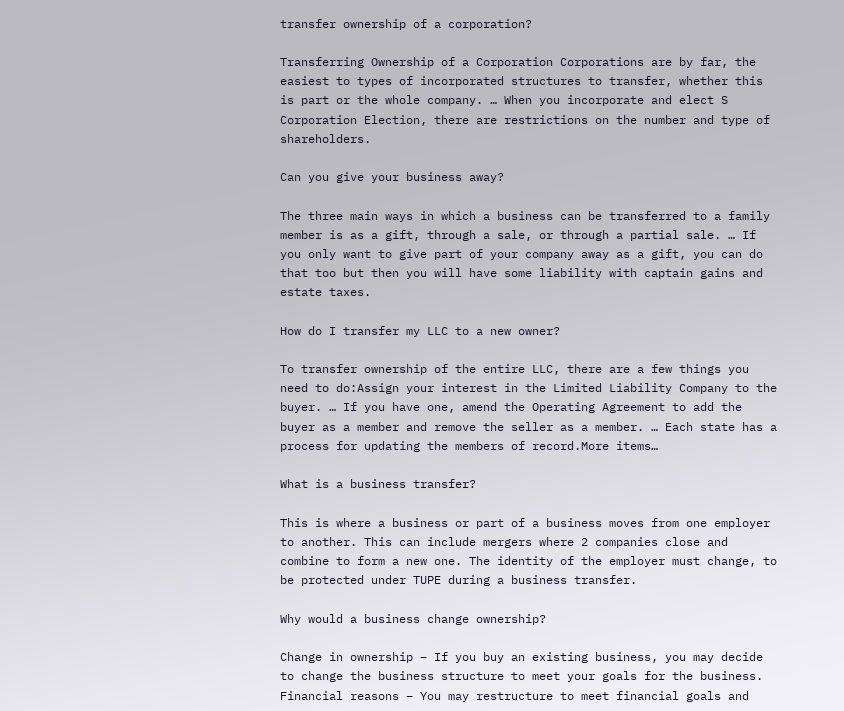transfer ownership of a corporation?

Transferring Ownership of a Corporation Corporations are by far, the easiest to types of incorporated structures to transfer, whether this is part or the whole company. … When you incorporate and elect S Corporation Election, there are restrictions on the number and type of shareholders.

Can you give your business away?

The three main ways in which a business can be transferred to a family member is as a gift, through a sale, or through a partial sale. … If you only want to give part of your company away as a gift, you can do that too but then you will have some liability with captain gains and estate taxes.

How do I transfer my LLC to a new owner?

To transfer ownership of the entire LLC, there are a few things you need to do:Assign your interest in the Limited Liability Company to the buyer. … If you have one, amend the Operating Agreement to add the buyer as a member and remove the seller as a member. … Each state has a process for updating the members of record.More items…

What is a business transfer?

This is where a business or part of a business moves from one employer to another. This can include mergers where 2 companies close and combine to form a new one. The identity of the employer must change, to be protected under TUPE during a business transfer.

Why would a business change ownership?

Change in ownership – If you buy an existing business, you may decide to change the business structure to meet your goals for the business. Financial reasons – You may restructure to meet financial goals and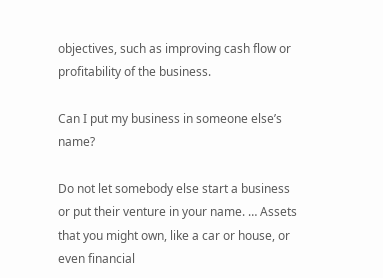objectives, such as improving cash flow or profitability of the business.

Can I put my business in someone else’s name?

Do not let somebody else start a business or put their venture in your name. … Assets that you might own, like a car or house, or even financial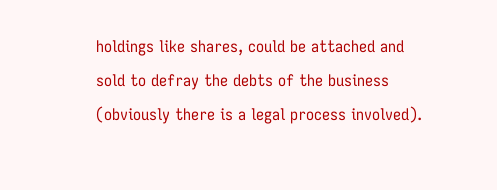holdings like shares, could be attached and sold to defray the debts of the business (obviously there is a legal process involved).